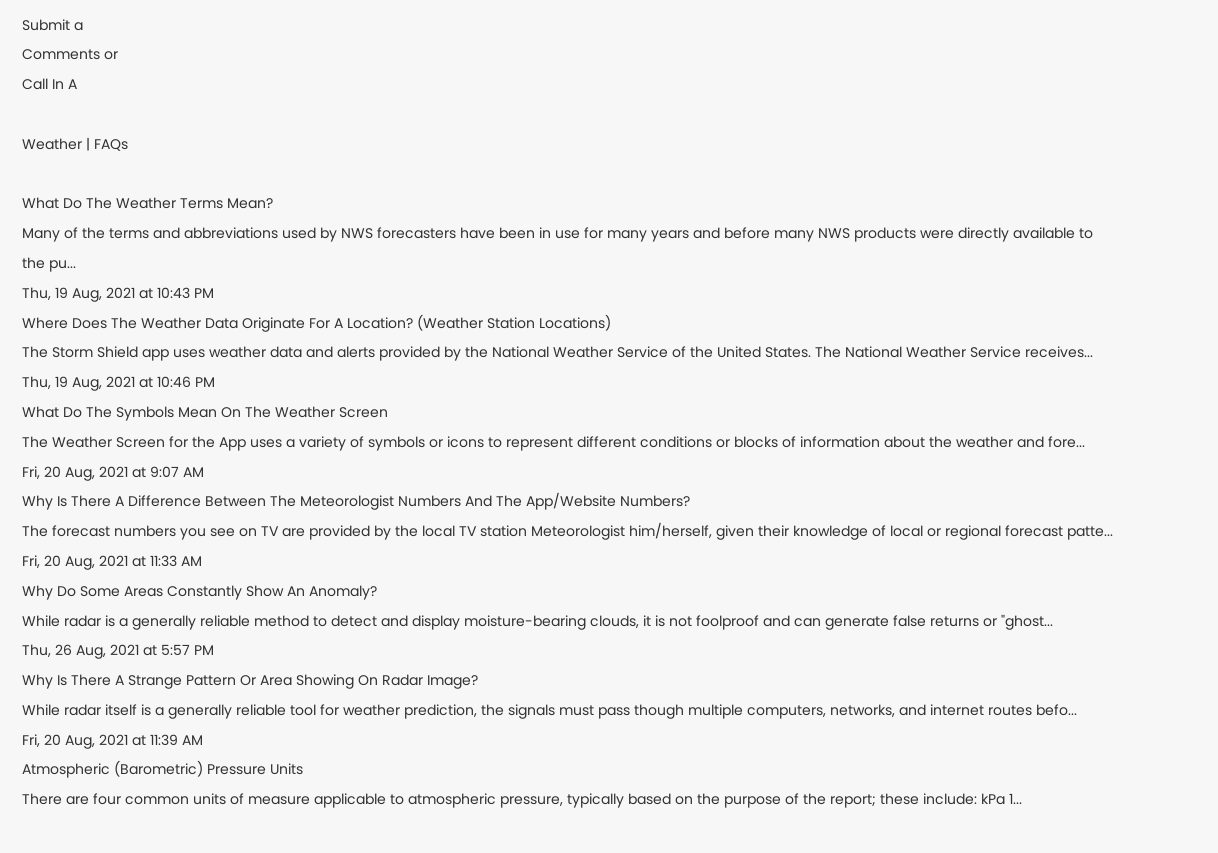Submit a
Comments or
Call In A

Weather | FAQs

What Do The Weather Terms Mean?
Many of the terms and abbreviations used by NWS forecasters have been in use for many years and before many NWS products were directly available to the pu...
Thu, 19 Aug, 2021 at 10:43 PM
Where Does The Weather Data Originate For A Location? (Weather Station Locations)
The Storm Shield app uses weather data and alerts provided by the National Weather Service of the United States. The National Weather Service receives...
Thu, 19 Aug, 2021 at 10:46 PM
What Do The Symbols Mean On The Weather Screen
The Weather Screen for the App uses a variety of symbols or icons to represent different conditions or blocks of information about the weather and fore...
Fri, 20 Aug, 2021 at 9:07 AM
Why Is There A Difference Between The Meteorologist Numbers And The App/Website Numbers?
The forecast numbers you see on TV are provided by the local TV station Meteorologist him/herself, given their knowledge of local or regional forecast patte...
Fri, 20 Aug, 2021 at 11:33 AM
Why Do Some Areas Constantly Show An Anomaly?
While radar is a generally reliable method to detect and display moisture-bearing clouds, it is not foolproof and can generate false returns or "ghost...
Thu, 26 Aug, 2021 at 5:57 PM
Why Is There A Strange Pattern Or Area Showing On Radar Image?
While radar itself is a generally reliable tool for weather prediction, the signals must pass though multiple computers, networks, and internet routes befo...
Fri, 20 Aug, 2021 at 11:39 AM
Atmospheric (Barometric) Pressure Units
There are four common units of measure applicable to atmospheric pressure, typically based on the purpose of the report; these include: kPa 1...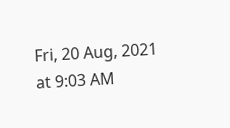Fri, 20 Aug, 2021 at 9:03 AM